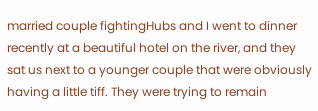married couple fightingHubs and I went to dinner recently at a beautiful hotel on the river, and they sat us next to a younger couple that were obviously having a little tiff. They were trying to remain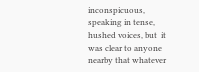inconspicuous, speaking in tense, hushed voices, but  it was clear to anyone nearby that whatever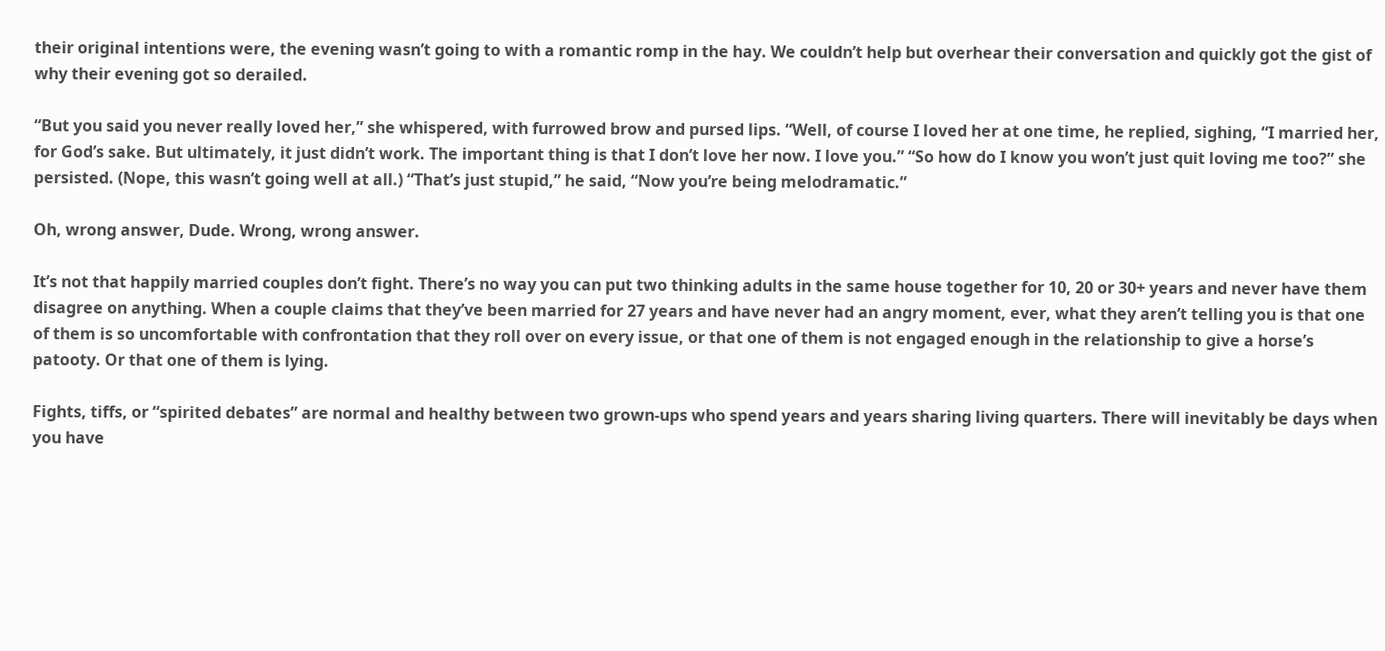their original intentions were, the evening wasn’t going to with a romantic romp in the hay. We couldn’t help but overhear their conversation and quickly got the gist of why their evening got so derailed.

“But you said you never really loved her,” she whispered, with furrowed brow and pursed lips. “Well, of course I loved her at one time, he replied, sighing, “I married her, for God’s sake. But ultimately, it just didn’t work. The important thing is that I don’t love her now. I love you.” “So how do I know you won’t just quit loving me too?” she persisted. (Nope, this wasn’t going well at all.) “That’s just stupid,” he said, “Now you’re being melodramatic.”

Oh, wrong answer, Dude. Wrong, wrong answer.

It’s not that happily married couples don’t fight. There’s no way you can put two thinking adults in the same house together for 10, 20 or 30+ years and never have them disagree on anything. When a couple claims that they’ve been married for 27 years and have never had an angry moment, ever, what they aren’t telling you is that one of them is so uncomfortable with confrontation that they roll over on every issue, or that one of them is not engaged enough in the relationship to give a horse’s patooty. Or that one of them is lying.

Fights, tiffs, or “spirited debates” are normal and healthy between two grown-ups who spend years and years sharing living quarters. There will inevitably be days when you have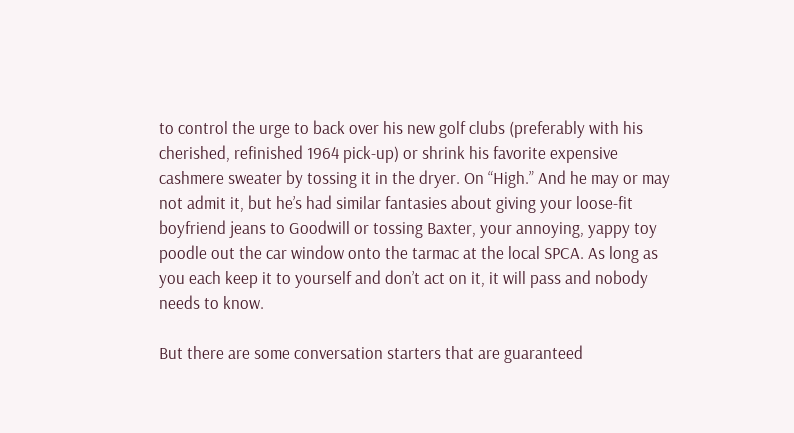to control the urge to back over his new golf clubs (preferably with his cherished, refinished 1964 pick-up) or shrink his favorite expensive cashmere sweater by tossing it in the dryer. On “High.” And he may or may not admit it, but he’s had similar fantasies about giving your loose-fit boyfriend jeans to Goodwill or tossing Baxter, your annoying, yappy toy poodle out the car window onto the tarmac at the local SPCA. As long as you each keep it to yourself and don’t act on it, it will pass and nobody needs to know.

But there are some conversation starters that are guaranteed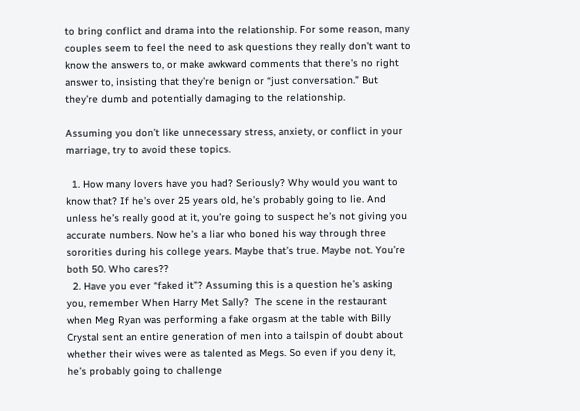to bring conflict and drama into the relationship. For some reason, many couples seem to feel the need to ask questions they really don’t want to know the answers to, or make awkward comments that there’s no right answer to, insisting that they’re benign or “just conversation.” But they’re dumb and potentially damaging to the relationship.

Assuming you don’t like unnecessary stress, anxiety, or conflict in your marriage, try to avoid these topics.

  1. How many lovers have you had? Seriously? Why would you want to know that? If he’s over 25 years old, he’s probably going to lie. And unless he’s really good at it, you’re going to suspect he’s not giving you accurate numbers. Now he’s a liar who boned his way through three sororities during his college years. Maybe that’s true. Maybe not. You’re both 50. Who cares??
  2. Have you ever “faked it”? Assuming this is a question he’s asking you, remember When Harry Met Sally?  The scene in the restaurant when Meg Ryan was performing a fake orgasm at the table with Billy Crystal sent an entire generation of men into a tailspin of doubt about whether their wives were as talented as Megs. So even if you deny it, he’s probably going to challenge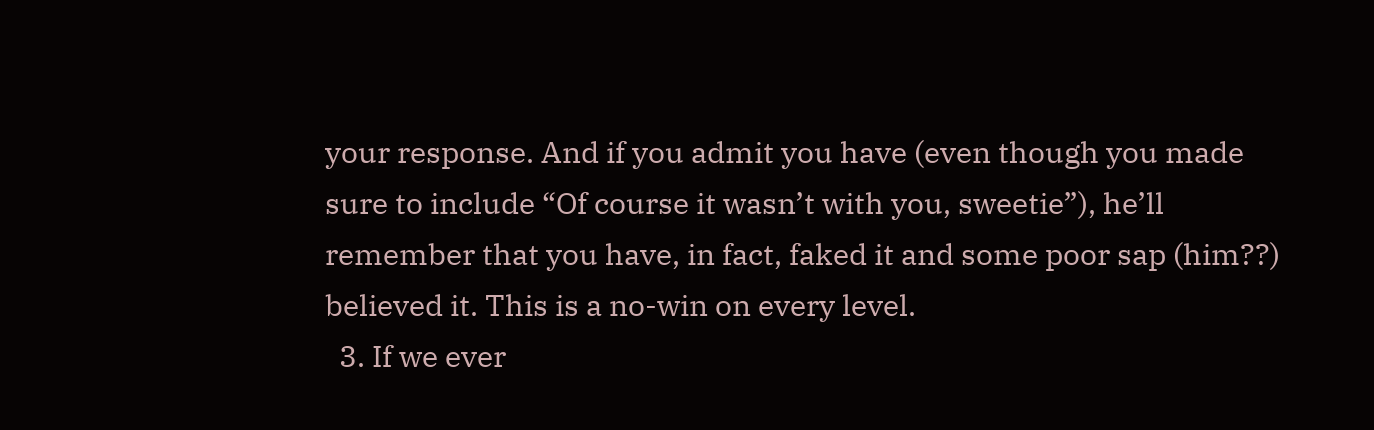your response. And if you admit you have (even though you made sure to include “Of course it wasn’t with you, sweetie”), he’ll remember that you have, in fact, faked it and some poor sap (him??) believed it. This is a no-win on every level.
  3. If we ever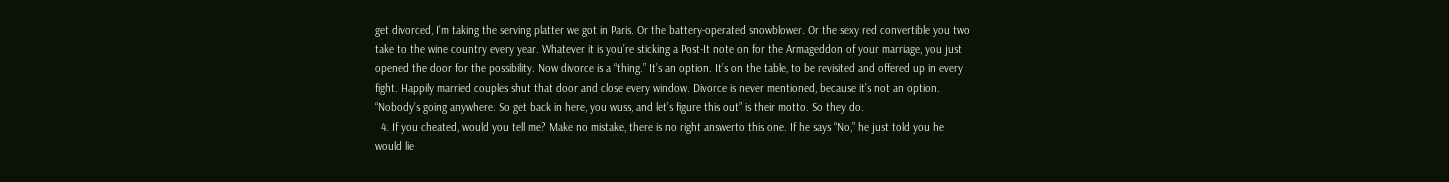get divorced, I’m taking the serving platter we got in Paris. Or the battery-operated snowblower. Or the sexy red convertible you two take to the wine country every year. Whatever it is you’re sticking a Post-It note on for the Armageddon of your marriage, you just opened the door for the possibility. Now divorce is a “thing.” It’s an option. It’s on the table, to be revisited and offered up in every fight. Happily married couples shut that door and close every window. Divorce is never mentioned, because it’s not an option. “Nobody’s going anywhere. So get back in here, you wuss, and let’s figure this out” is their motto. So they do.
  4. If you cheated, would you tell me? Make no mistake, there is no right answerto this one. If he says “No,” he just told you he would lie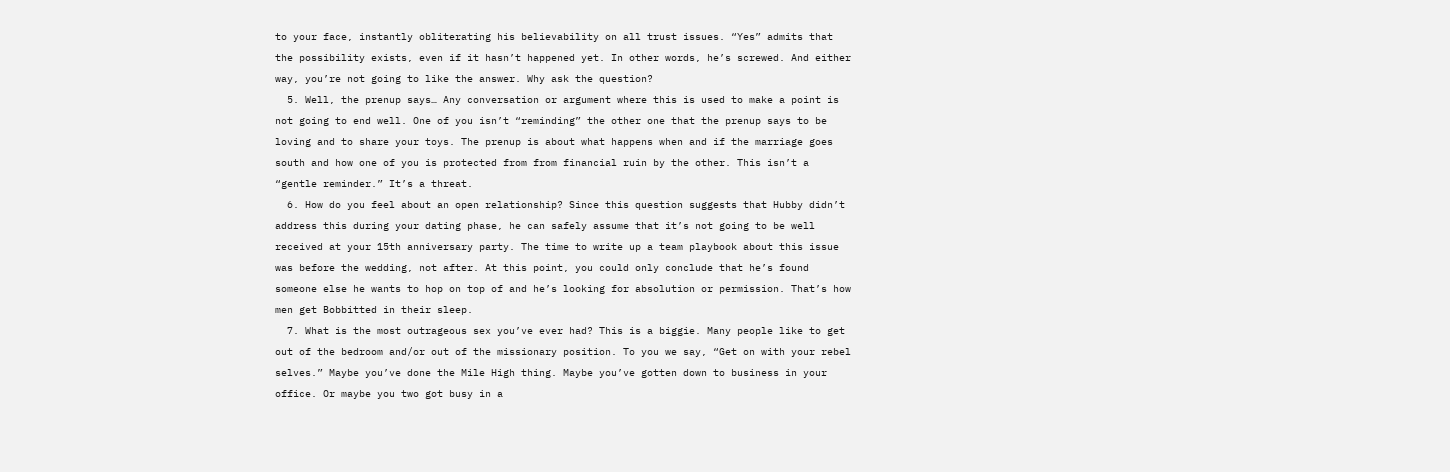to your face, instantly obliterating his believability on all trust issues. “Yes” admits that the possibility exists, even if it hasn’t happened yet. In other words, he’s screwed. And either way, you’re not going to like the answer. Why ask the question?
  5. Well, the prenup says… Any conversation or argument where this is used to make a point is not going to end well. One of you isn’t “reminding” the other one that the prenup says to be loving and to share your toys. The prenup is about what happens when and if the marriage goes south and how one of you is protected from from financial ruin by the other. This isn’t a “gentle reminder.” It’s a threat.
  6. How do you feel about an open relationship? Since this question suggests that Hubby didn’t address this during your dating phase, he can safely assume that it’s not going to be well received at your 15th anniversary party. The time to write up a team playbook about this issue was before the wedding, not after. At this point, you could only conclude that he’s found someone else he wants to hop on top of and he’s looking for absolution or permission. That’s how men get Bobbitted in their sleep.
  7. What is the most outrageous sex you’ve ever had? This is a biggie. Many people like to get out of the bedroom and/or out of the missionary position. To you we say, “Get on with your rebel selves.” Maybe you’ve done the Mile High thing. Maybe you’ve gotten down to business in your office. Or maybe you two got busy in a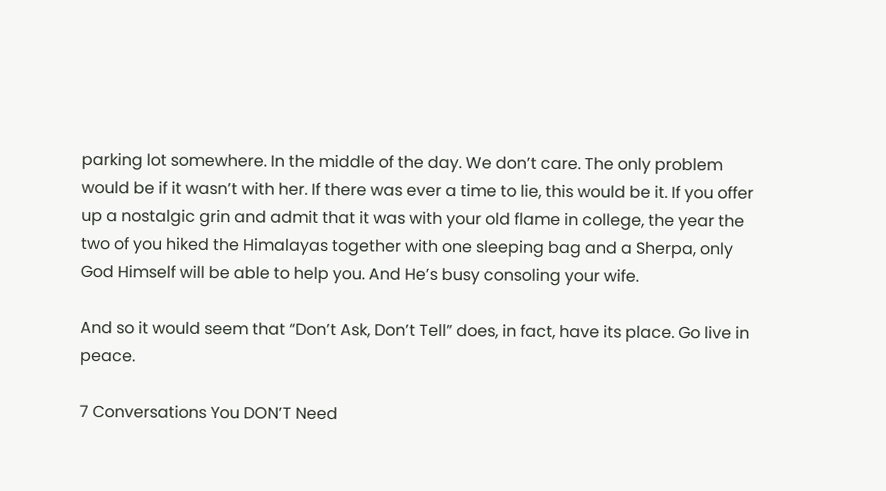parking lot somewhere. In the middle of the day. We don’t care. The only problem would be if it wasn’t with her. If there was ever a time to lie, this would be it. If you offer up a nostalgic grin and admit that it was with your old flame in college, the year the two of you hiked the Himalayas together with one sleeping bag and a Sherpa, only God Himself will be able to help you. And He’s busy consoling your wife.

And so it would seem that “Don’t Ask, Don’t Tell” does, in fact, have its place. Go live in peace.

7 Conversations You DON’T Need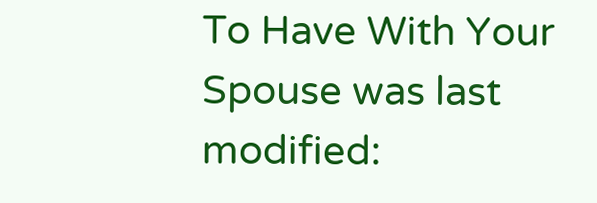To Have With Your Spouse was last modified: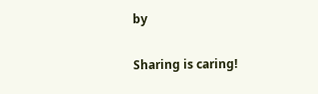by

Sharing is caring!